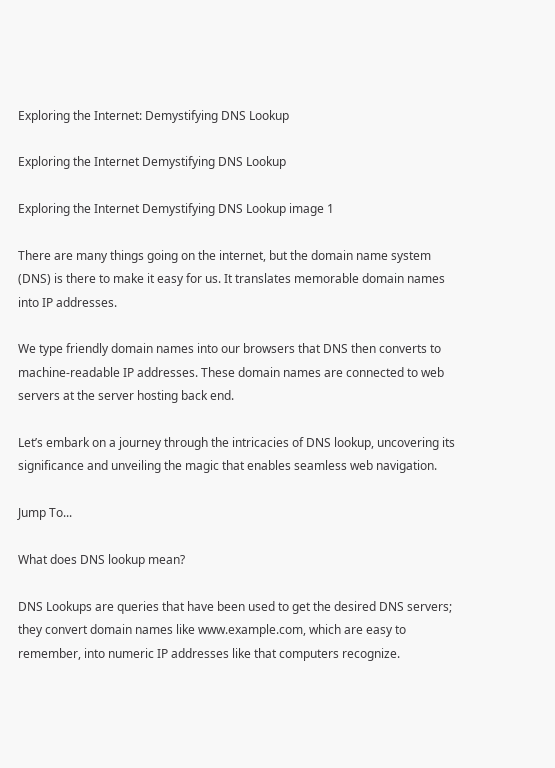Exploring the Internet: Demystifying DNS Lookup

Exploring the Internet Demystifying DNS Lookup

Exploring the Internet Demystifying DNS Lookup image 1

There are many things going on the internet, but the domain name system (DNS) is there to make it easy for us. It translates memorable domain names into IP addresses.

We type friendly domain names into our browsers that DNS then converts to machine-readable IP addresses. These domain names are connected to web servers at the server hosting back end.

Let’s embark on a journey through the intricacies of DNS lookup, uncovering its significance and unveiling the magic that enables seamless web navigation.

Jump To...

What does DNS lookup mean?

DNS Lookups are queries that have been used to get the desired DNS servers; they convert domain names like www.example.com, which are easy to remember, into numeric IP addresses like that computers recognize.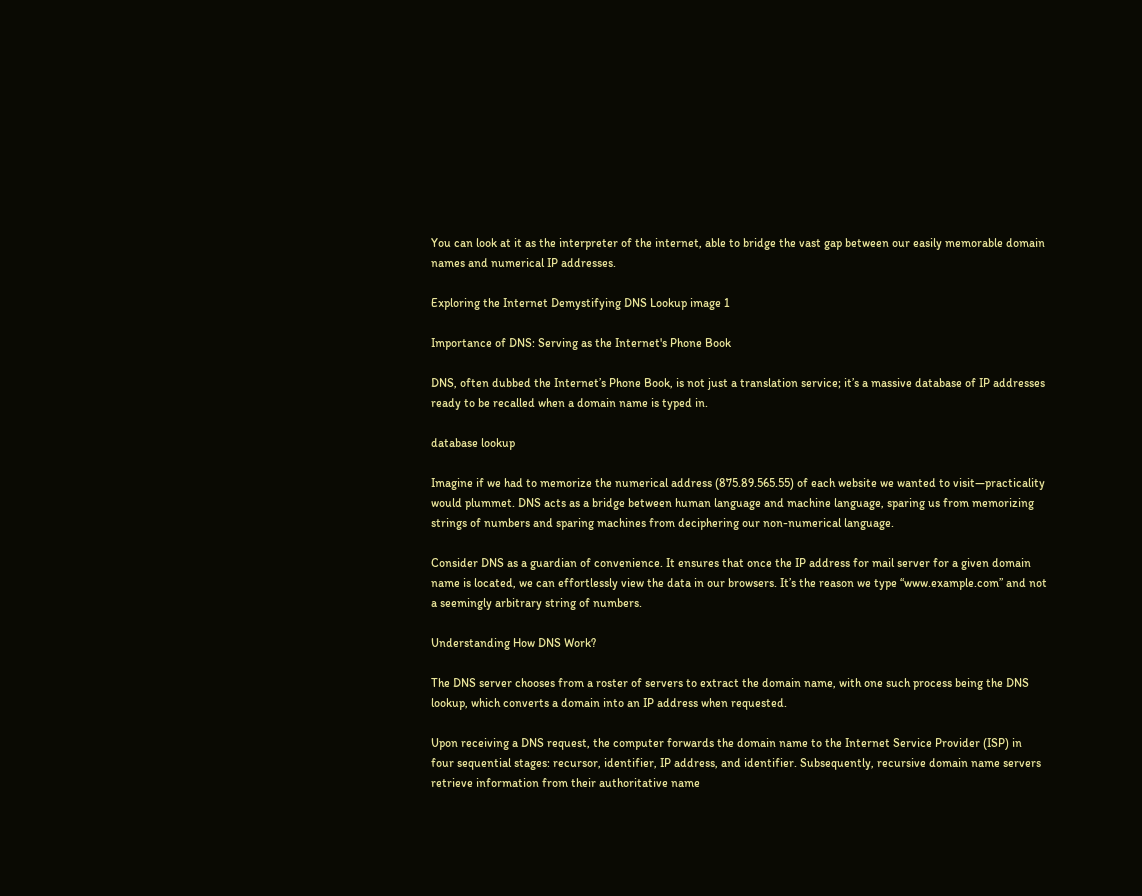You can look at it as the interpreter of the internet, able to bridge the vast gap between our easily memorable domain names and numerical IP addresses.

Exploring the Internet Demystifying DNS Lookup image 1

Importance of DNS: Serving as the Internet's Phone Book

DNS, often dubbed the Internet’s Phone Book, is not just a translation service; it’s a massive database of IP addresses ready to be recalled when a domain name is typed in.

database lookup

Imagine if we had to memorize the numerical address (875.89.565.55) of each website we wanted to visit—practicality would plummet. DNS acts as a bridge between human language and machine language, sparing us from memorizing strings of numbers and sparing machines from deciphering our non-numerical language.

Consider DNS as a guardian of convenience. It ensures that once the IP address for mail server for a given domain name is located, we can effortlessly view the data in our browsers. It’s the reason we type “www.example.com” and not a seemingly arbitrary string of numbers.

Understanding How DNS Work?

The DNS server chooses from a roster of servers to extract the domain name, with one such process being the DNS lookup, which converts a domain into an IP address when requested.

Upon receiving a DNS request, the computer forwards the domain name to the Internet Service Provider (ISP) in four sequential stages: recursor, identifier, IP address, and identifier. Subsequently, recursive domain name servers retrieve information from their authoritative name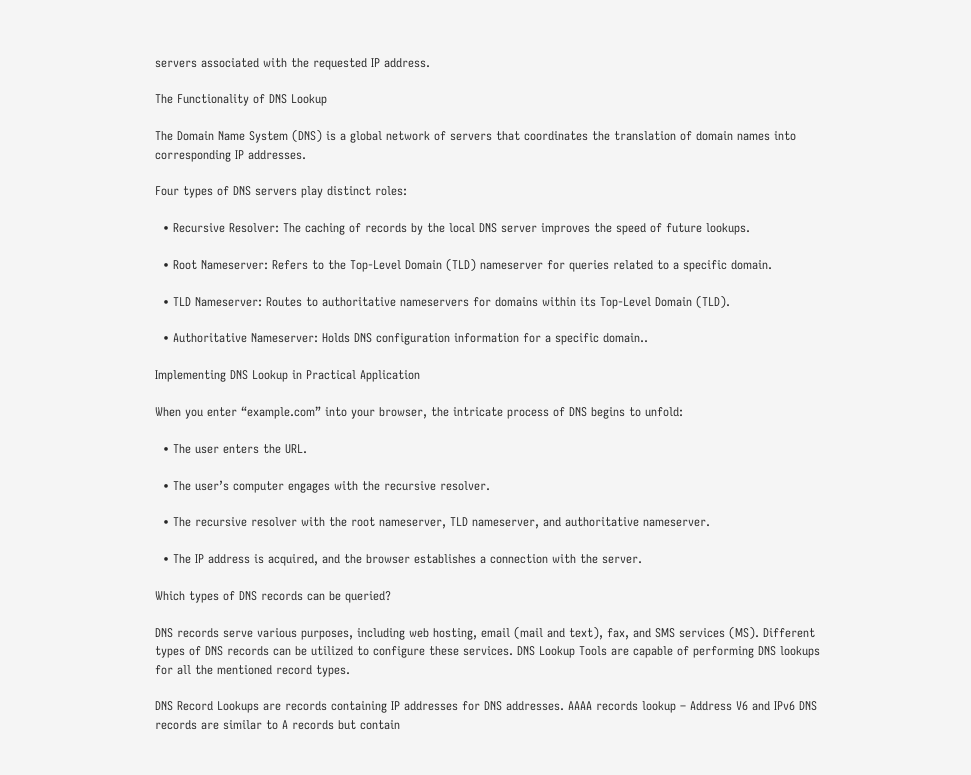servers associated with the requested IP address.

The Functionality of DNS Lookup

The Domain Name System (DNS) is a global network of servers that coordinates the translation of domain names into corresponding IP addresses.

Four types of DNS servers play distinct roles:

  • Recursive Resolver: The caching of records by the local DNS server improves the speed of future lookups.

  • Root Nameserver: Refers to the Top-Level Domain (TLD) nameserver for queries related to a specific domain.

  • TLD Nameserver: Routes to authoritative nameservers for domains within its Top-Level Domain (TLD).

  • Authoritative Nameserver: Holds DNS configuration information for a specific domain..

Implementing DNS Lookup in Practical Application

When you enter “example.com” into your browser, the intricate process of DNS begins to unfold:

  • The user enters the URL.

  • The user’s computer engages with the recursive resolver.

  • The recursive resolver with the root nameserver, TLD nameserver, and authoritative nameserver.

  • The IP address is acquired, and the browser establishes a connection with the server.

Which types of DNS records can be queried?

DNS records serve various purposes, including web hosting, email (mail and text), fax, and SMS services (MS). Different types of DNS records can be utilized to configure these services. DNS Lookup Tools are capable of performing DNS lookups for all the mentioned record types.

DNS Record Lookups are records containing IP addresses for DNS addresses. AAAA records lookup – Address V6 and IPv6 DNS records are similar to A records but contain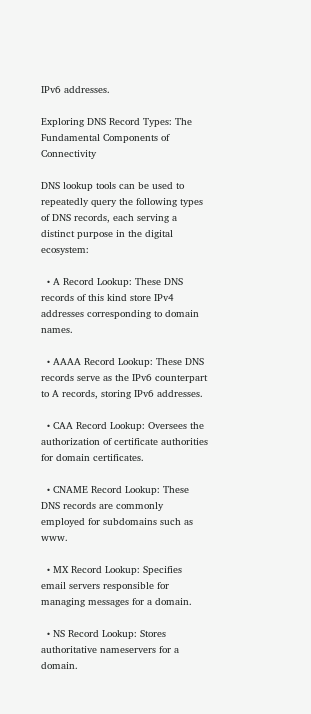IPv6 addresses.

Exploring DNS Record Types: The Fundamental Components of Connectivity

DNS lookup tools can be used to repeatedly query the following types of DNS records, each serving a distinct purpose in the digital ecosystem:

  • A Record Lookup: These DNS records of this kind store IPv4 addresses corresponding to domain names.

  • AAAA Record Lookup: These DNS records serve as the IPv6 counterpart to A records, storing IPv6 addresses.

  • CAA Record Lookup: Oversees the authorization of certificate authorities for domain certificates.

  • CNAME Record Lookup: These DNS records are commonly employed for subdomains such as www.

  • MX Record Lookup: Specifies email servers responsible for managing messages for a domain.

  • NS Record Lookup: Stores authoritative nameservers for a domain.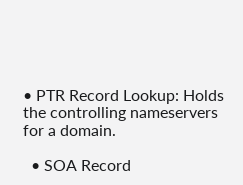• PTR Record Lookup: Holds the controlling nameservers for a domain.

  • SOA Record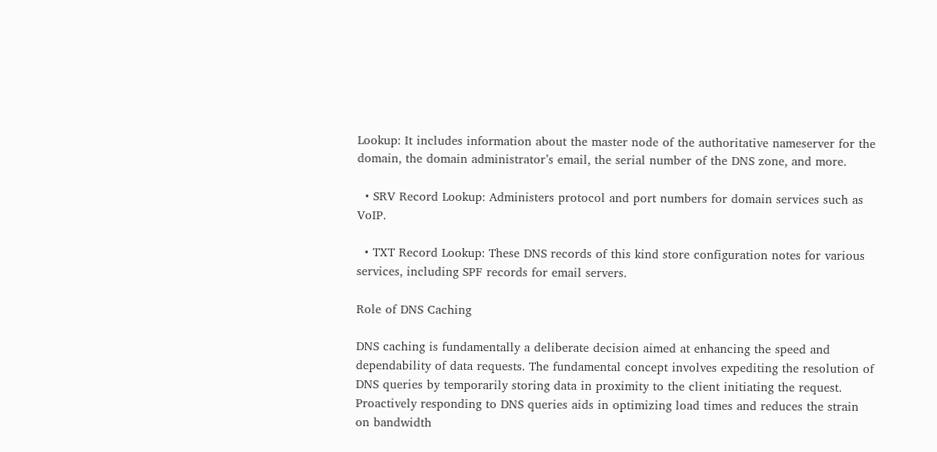Lookup: It includes information about the master node of the authoritative nameserver for the domain, the domain administrator’s email, the serial number of the DNS zone, and more.

  • SRV Record Lookup: Administers protocol and port numbers for domain services such as VoIP.

  • TXT Record Lookup: These DNS records of this kind store configuration notes for various services, including SPF records for email servers.

Role of DNS Caching

DNS caching is fundamentally a deliberate decision aimed at enhancing the speed and dependability of data requests. The fundamental concept involves expediting the resolution of DNS queries by temporarily storing data in proximity to the client initiating the request. Proactively responding to DNS queries aids in optimizing load times and reduces the strain on bandwidth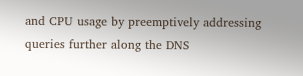and CPU usage by preemptively addressing queries further along the DNS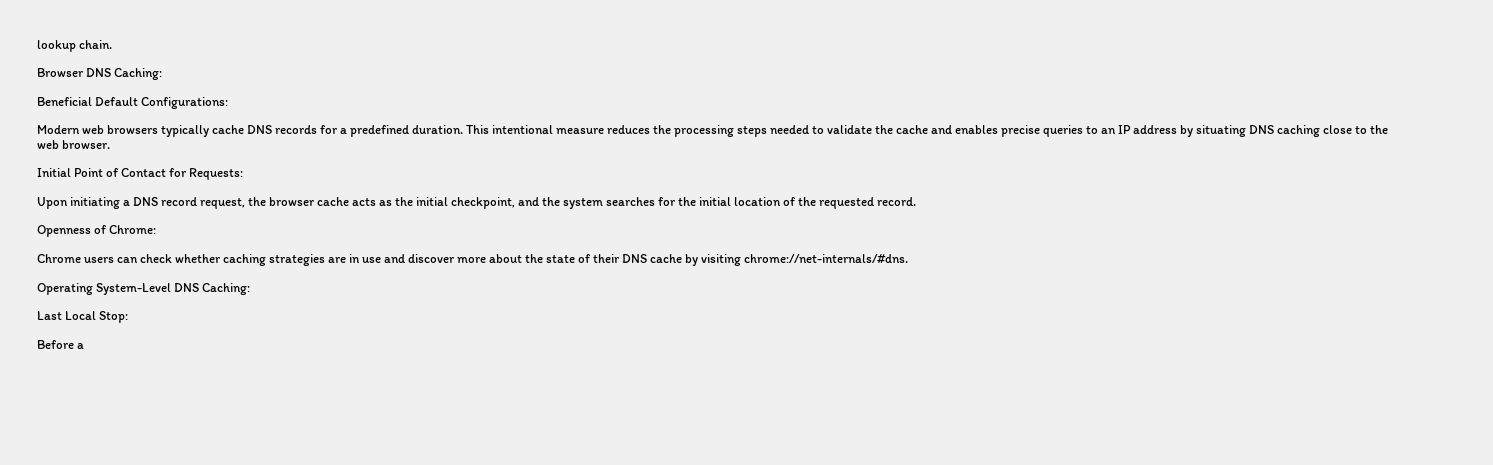lookup chain.

Browser DNS Caching:

Beneficial Default Configurations:

Modern web browsers typically cache DNS records for a predefined duration. This intentional measure reduces the processing steps needed to validate the cache and enables precise queries to an IP address by situating DNS caching close to the web browser.

Initial Point of Contact for Requests:

Upon initiating a DNS record request, the browser cache acts as the initial checkpoint, and the system searches for the initial location of the requested record.

Openness of Chrome:

Chrome users can check whether caching strategies are in use and discover more about the state of their DNS cache by visiting chrome://net-internals/#dns.

Operating System-Level DNS Caching:

Last Local Stop:

Before a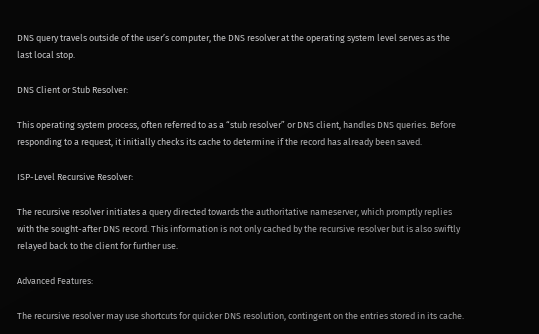DNS query travels outside of the user’s computer, the DNS resolver at the operating system level serves as the last local stop.

DNS Client or Stub Resolver:

This operating system process, often referred to as a “stub resolver” or DNS client, handles DNS queries. Before responding to a request, it initially checks its cache to determine if the record has already been saved.

ISP-Level Recursive Resolver:

The recursive resolver initiates a query directed towards the authoritative nameserver, which promptly replies with the sought-after DNS record. This information is not only cached by the recursive resolver but is also swiftly relayed back to the client for further use.

Advanced Features:

The recursive resolver may use shortcuts for quicker DNS resolution, contingent on the entries stored in its cache.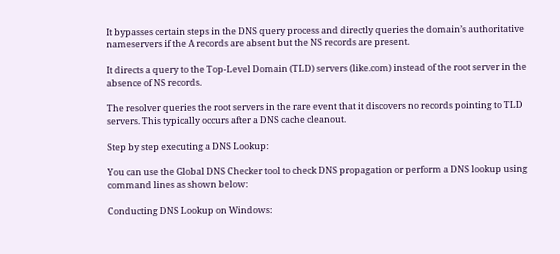It bypasses certain steps in the DNS query process and directly queries the domain’s authoritative nameservers if the A records are absent but the NS records are present.

It directs a query to the Top-Level Domain (TLD) servers (like.com) instead of the root server in the absence of NS records.

The resolver queries the root servers in the rare event that it discovers no records pointing to TLD servers. This typically occurs after a DNS cache cleanout.

Step by step executing a DNS Lookup:

You can use the Global DNS Checker tool to check DNS propagation or perform a DNS lookup using command lines as shown below:

Conducting DNS Lookup on Windows: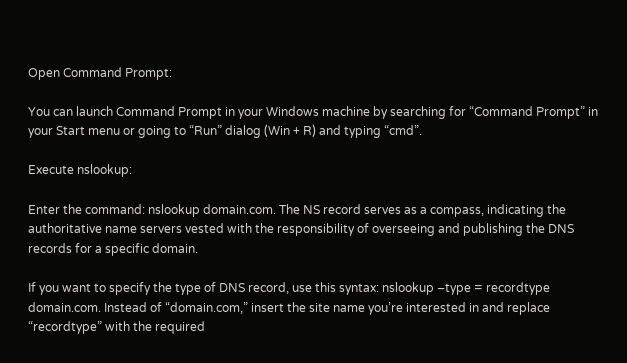Open Command Prompt:

You can launch Command Prompt in your Windows machine by searching for “Command Prompt” in your Start menu or going to “Run” dialog (Win + R) and typing “cmd”.

Execute nslookup:

Enter the command: nslookup domain.com. The NS record serves as a compass, indicating the authoritative name servers vested with the responsibility of overseeing and publishing the DNS records for a specific domain.

If you want to specify the type of DNS record, use this syntax: nslookup –type = recordtype domain.com. Instead of “domain.com,” insert the site name you’re interested in and replace “recordtype” with the required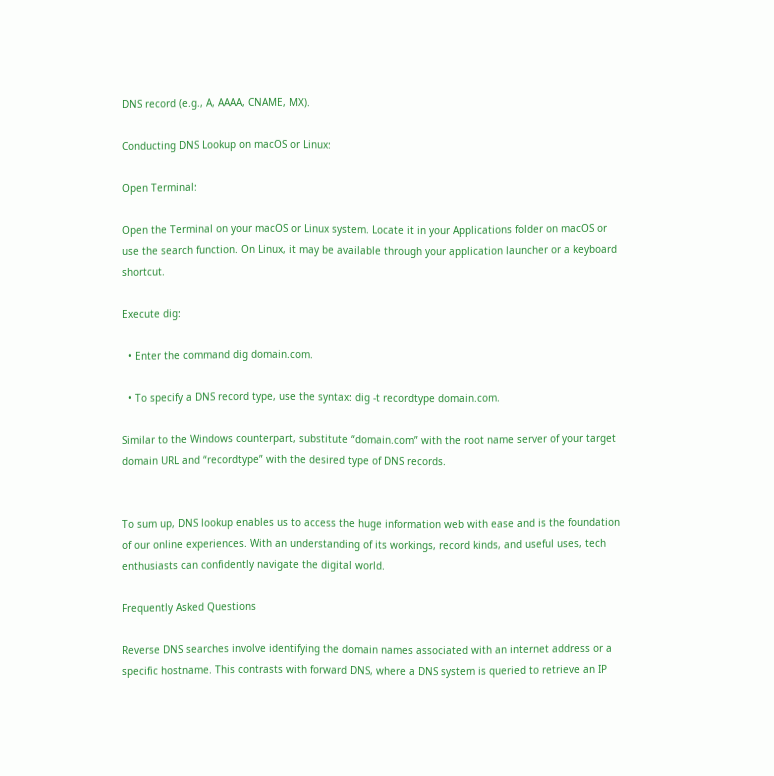DNS record (e.g., A, AAAA, CNAME, MX).

Conducting DNS Lookup on macOS or Linux:

Open Terminal:

Open the Terminal on your macOS or Linux system. Locate it in your Applications folder on macOS or use the search function. On Linux, it may be available through your application launcher or a keyboard shortcut.

Execute dig:

  • Enter the command dig domain.com.

  • To specify a DNS record type, use the syntax: dig -t recordtype domain.com.

Similar to the Windows counterpart, substitute “domain.com” with the root name server of your target domain URL and “recordtype” with the desired type of DNS records.


To sum up, DNS lookup enables us to access the huge information web with ease and is the foundation of our online experiences. With an understanding of its workings, record kinds, and useful uses, tech enthusiasts can confidently navigate the digital world.

Frequently Asked Questions

Reverse DNS searches involve identifying the domain names associated with an internet address or a specific hostname. This contrasts with forward DNS, where a DNS system is queried to retrieve an IP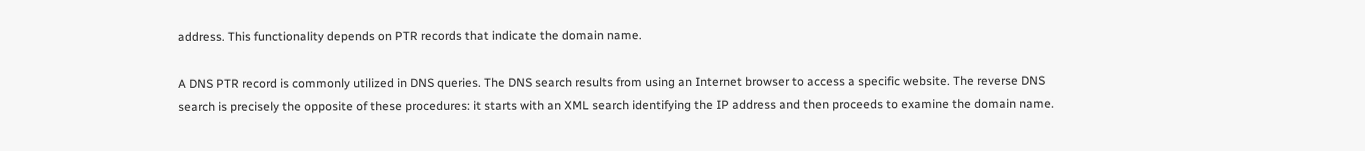address. This functionality depends on PTR records that indicate the domain name.

A DNS PTR record is commonly utilized in DNS queries. The DNS search results from using an Internet browser to access a specific website. The reverse DNS search is precisely the opposite of these procedures: it starts with an XML search identifying the IP address and then proceeds to examine the domain name.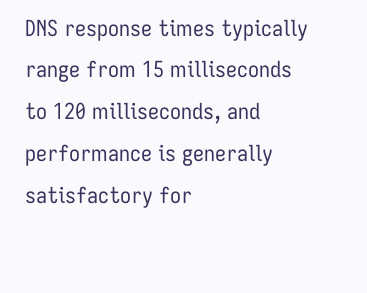DNS response times typically range from 15 milliseconds to 120 milliseconds, and performance is generally satisfactory for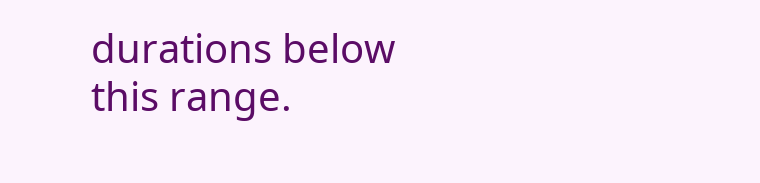durations below this range.